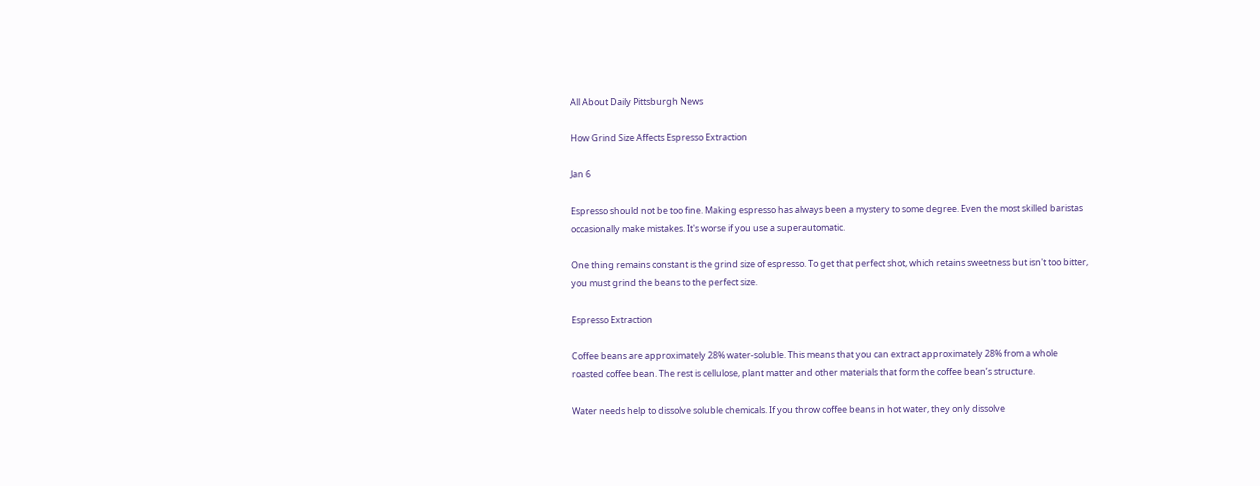All About Daily Pittsburgh News

How Grind Size Affects Espresso Extraction

Jan 6

Espresso should not be too fine. Making espresso has always been a mystery to some degree. Even the most skilled baristas occasionally make mistakes. It's worse if you use a superautomatic.

One thing remains constant is the grind size of espresso. To get that perfect shot, which retains sweetness but isn't too bitter, you must grind the beans to the perfect size.

Espresso Extraction

Coffee beans are approximately 28% water-soluble. This means that you can extract approximately 28% from a whole roasted coffee bean. The rest is cellulose, plant matter and other materials that form the coffee bean’s structure.

Water needs help to dissolve soluble chemicals. If you throw coffee beans in hot water, they only dissolve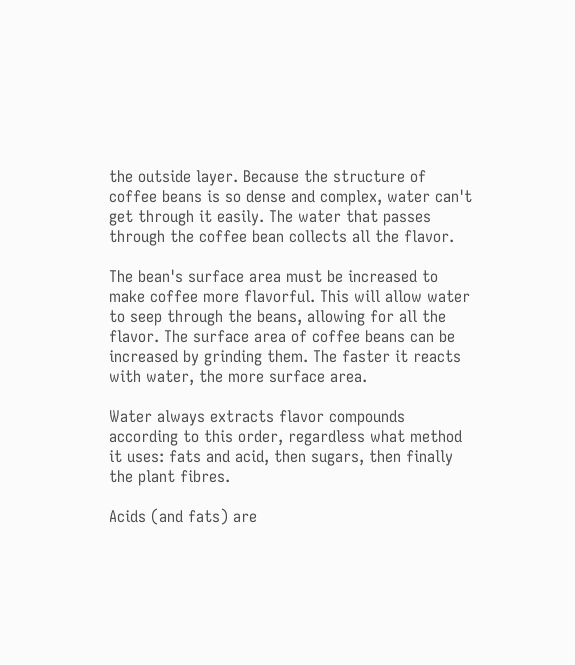the outside layer. Because the structure of coffee beans is so dense and complex, water can't get through it easily. The water that passes through the coffee bean collects all the flavor.

The bean's surface area must be increased to make coffee more flavorful. This will allow water to seep through the beans, allowing for all the flavor. The surface area of coffee beans can be increased by grinding them. The faster it reacts with water, the more surface area.

Water always extracts flavor compounds according to this order, regardless what method it uses: fats and acid, then sugars, then finally the plant fibres.

Acids (and fats) are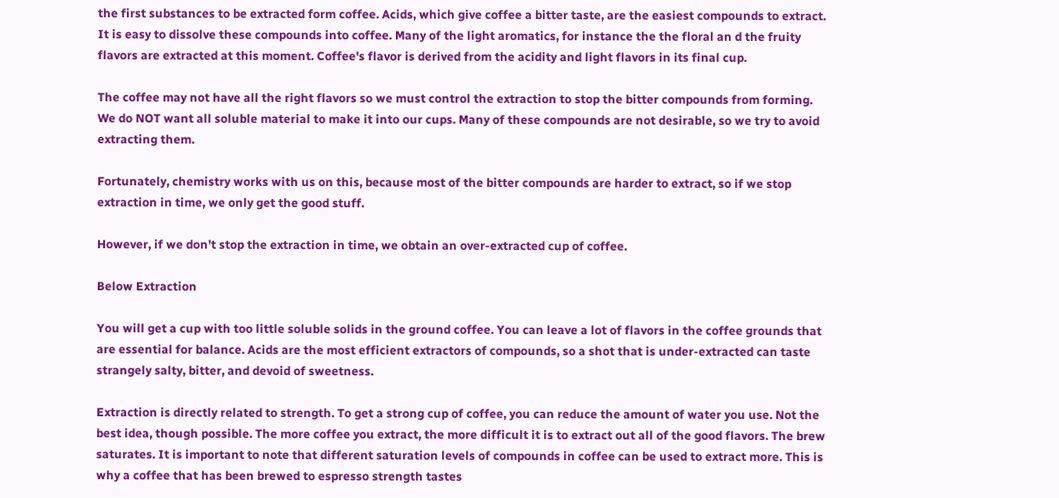the first substances to be extracted form coffee. Acids, which give coffee a bitter taste, are the easiest compounds to extract. It is easy to dissolve these compounds into coffee. Many of the light aromatics, for instance the the floral an d the fruity flavors are extracted at this moment. Coffee's flavor is derived from the acidity and light flavors in its final cup.

The coffee may not have all the right flavors so we must control the extraction to stop the bitter compounds from forming. We do NOT want all soluble material to make it into our cups. Many of these compounds are not desirable, so we try to avoid extracting them.

Fortunately, chemistry works with us on this, because most of the bitter compounds are harder to extract, so if we stop extraction in time, we only get the good stuff.

However, if we don't stop the extraction in time, we obtain an over-extracted cup of coffee.

Below Extraction

You will get a cup with too little soluble solids in the ground coffee. You can leave a lot of flavors in the coffee grounds that are essential for balance. Acids are the most efficient extractors of compounds, so a shot that is under-extracted can taste strangely salty, bitter, and devoid of sweetness.

Extraction is directly related to strength. To get a strong cup of coffee, you can reduce the amount of water you use. Not the best idea, though possible. The more coffee you extract, the more difficult it is to extract out all of the good flavors. The brew saturates. It is important to note that different saturation levels of compounds in coffee can be used to extract more. This is why a coffee that has been brewed to espresso strength tastes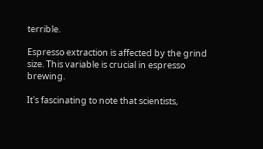terrible.

Espresso extraction is affected by the grind size. This variable is crucial in espresso brewing.

It's fascinating to note that scientists,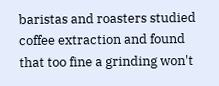baristas and roasters studied coffee extraction and found that too fine a grinding won't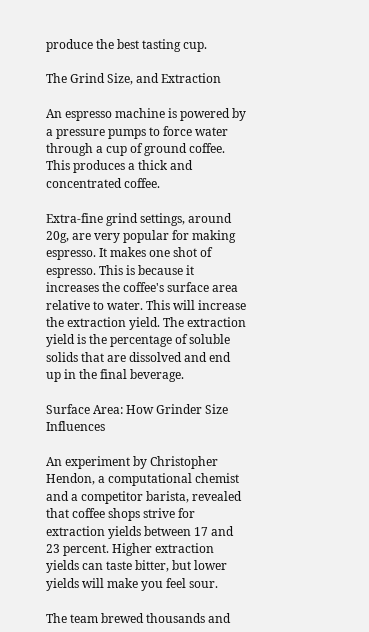produce the best tasting cup.

The Grind Size, and Extraction

An espresso machine is powered by a pressure pumps to force water through a cup of ground coffee. This produces a thick and concentrated coffee.

Extra-fine grind settings, around 20g, are very popular for making espresso. It makes one shot of espresso. This is because it increases the coffee's surface area relative to water. This will increase the extraction yield. The extraction yield is the percentage of soluble solids that are dissolved and end up in the final beverage.

Surface Area: How Grinder Size Influences

An experiment by Christopher Hendon, a computational chemist and a competitor barista, revealed that coffee shops strive for extraction yields between 17 and 23 percent. Higher extraction yields can taste bitter, but lower yields will make you feel sour.

The team brewed thousands and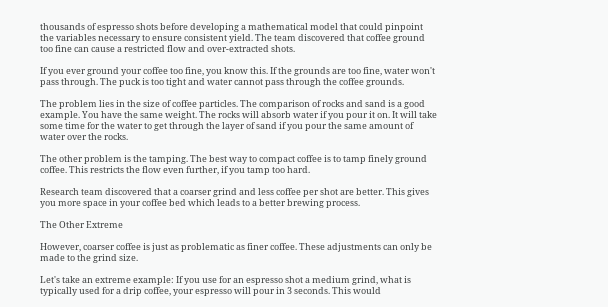thousands of espresso shots before developing a mathematical model that could pinpoint the variables necessary to ensure consistent yield. The team discovered that coffee ground too fine can cause a restricted flow and over-extracted shots.

If you ever ground your coffee too fine, you know this. If the grounds are too fine, water won't pass through. The puck is too tight and water cannot pass through the coffee grounds.

The problem lies in the size of coffee particles. The comparison of rocks and sand is a good example. You have the same weight. The rocks will absorb water if you pour it on. It will take some time for the water to get through the layer of sand if you pour the same amount of water over the rocks.

The other problem is the tamping. The best way to compact coffee is to tamp finely ground coffee. This restricts the flow even further, if you tamp too hard.

Research team discovered that a coarser grind and less coffee per shot are better. This gives you more space in your coffee bed which leads to a better brewing process.

The Other Extreme

However, coarser coffee is just as problematic as finer coffee. These adjustments can only be made to the grind size.

Let's take an extreme example: If you use for an espresso shot a medium grind, what is typically used for a drip coffee, your espresso will pour in 3 seconds. This would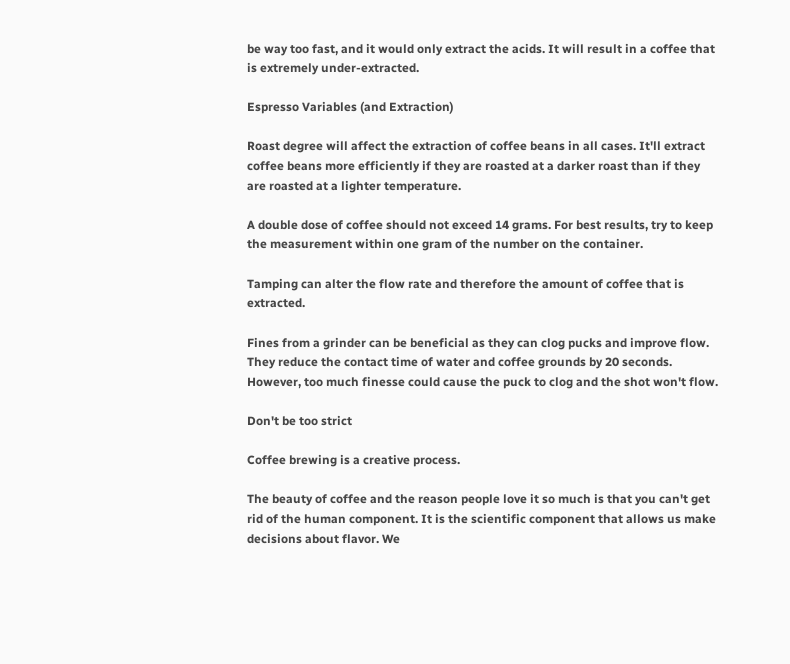be way too fast, and it would only extract the acids. It will result in a coffee that is extremely under-extracted.

Espresso Variables (and Extraction)

Roast degree will affect the extraction of coffee beans in all cases. It'll extract coffee beans more efficiently if they are roasted at a darker roast than if they are roasted at a lighter temperature.

A double dose of coffee should not exceed 14 grams. For best results, try to keep the measurement within one gram of the number on the container.

Tamping can alter the flow rate and therefore the amount of coffee that is extracted.

Fines from a grinder can be beneficial as they can clog pucks and improve flow. They reduce the contact time of water and coffee grounds by 20 seconds. However, too much finesse could cause the puck to clog and the shot won't flow.

Don't be too strict

Coffee brewing is a creative process.

The beauty of coffee and the reason people love it so much is that you can't get rid of the human component. It is the scientific component that allows us make decisions about flavor. We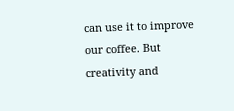can use it to improve our coffee. But creativity and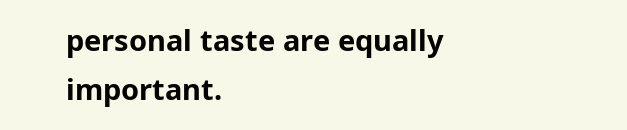personal taste are equally important.